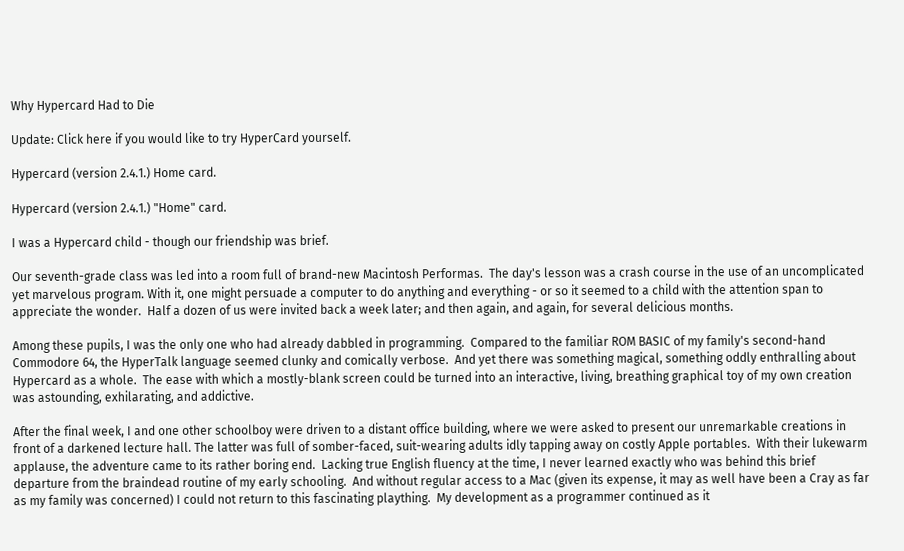Why Hypercard Had to Die

Update: Click here if you would like to try HyperCard yourself.

Hypercard (version 2.4.1.) Home card.

Hypercard (version 2.4.1.) "Home" card.

I was a Hypercard child - though our friendship was brief.

Our seventh-grade class was led into a room full of brand-new Macintosh Performas.  The day's lesson was a crash course in the use of an uncomplicated yet marvelous program. With it, one might persuade a computer to do anything and everything - or so it seemed to a child with the attention span to appreciate the wonder.  Half a dozen of us were invited back a week later; and then again, and again, for several delicious months.

Among these pupils, I was the only one who had already dabbled in programming.  Compared to the familiar ROM BASIC of my family's second-hand Commodore 64, the HyperTalk language seemed clunky and comically verbose.  And yet there was something magical, something oddly enthralling about Hypercard as a whole.  The ease with which a mostly-blank screen could be turned into an interactive, living, breathing graphical toy of my own creation was astounding, exhilarating, and addictive.

After the final week, I and one other schoolboy were driven to a distant office building, where we were asked to present our unremarkable creations in front of a darkened lecture hall. The latter was full of somber-faced, suit-wearing adults idly tapping away on costly Apple portables.  With their lukewarm applause, the adventure came to its rather boring end.  Lacking true English fluency at the time, I never learned exactly who was behind this brief departure from the braindead routine of my early schooling.  And without regular access to a Mac (given its expense, it may as well have been a Cray as far as my family was concerned) I could not return to this fascinating plaything.  My development as a programmer continued as it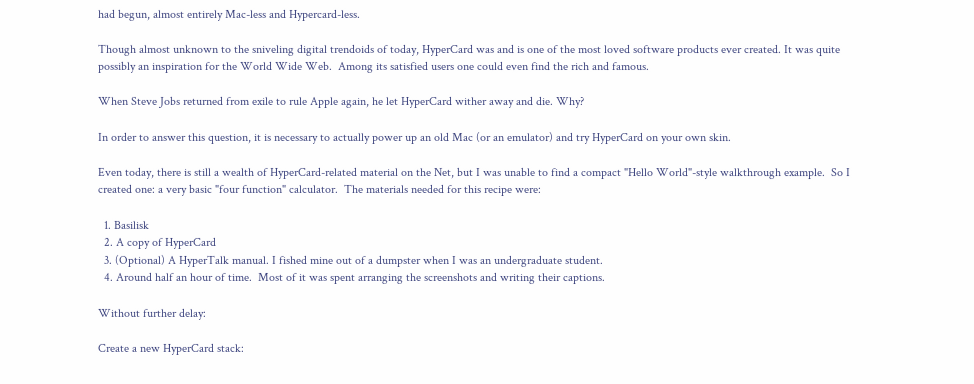had begun, almost entirely Mac-less and Hypercard-less.

Though almost unknown to the sniveling digital trendoids of today, HyperCard was and is one of the most loved software products ever created. It was quite possibly an inspiration for the World Wide Web.  Among its satisfied users one could even find the rich and famous.

When Steve Jobs returned from exile to rule Apple again, he let HyperCard wither away and die. Why?

In order to answer this question, it is necessary to actually power up an old Mac (or an emulator) and try HyperCard on your own skin.

Even today, there is still a wealth of HyperCard-related material on the Net, but I was unable to find a compact "Hello World"-style walkthrough example.  So I created one: a very basic "four function" calculator.  The materials needed for this recipe were:

  1. Basilisk
  2. A copy of HyperCard
  3. (Optional) A HyperTalk manual. I fished mine out of a dumpster when I was an undergraduate student.
  4. Around half an hour of time.  Most of it was spent arranging the screenshots and writing their captions.

Without further delay:

Create a new HyperCard stack: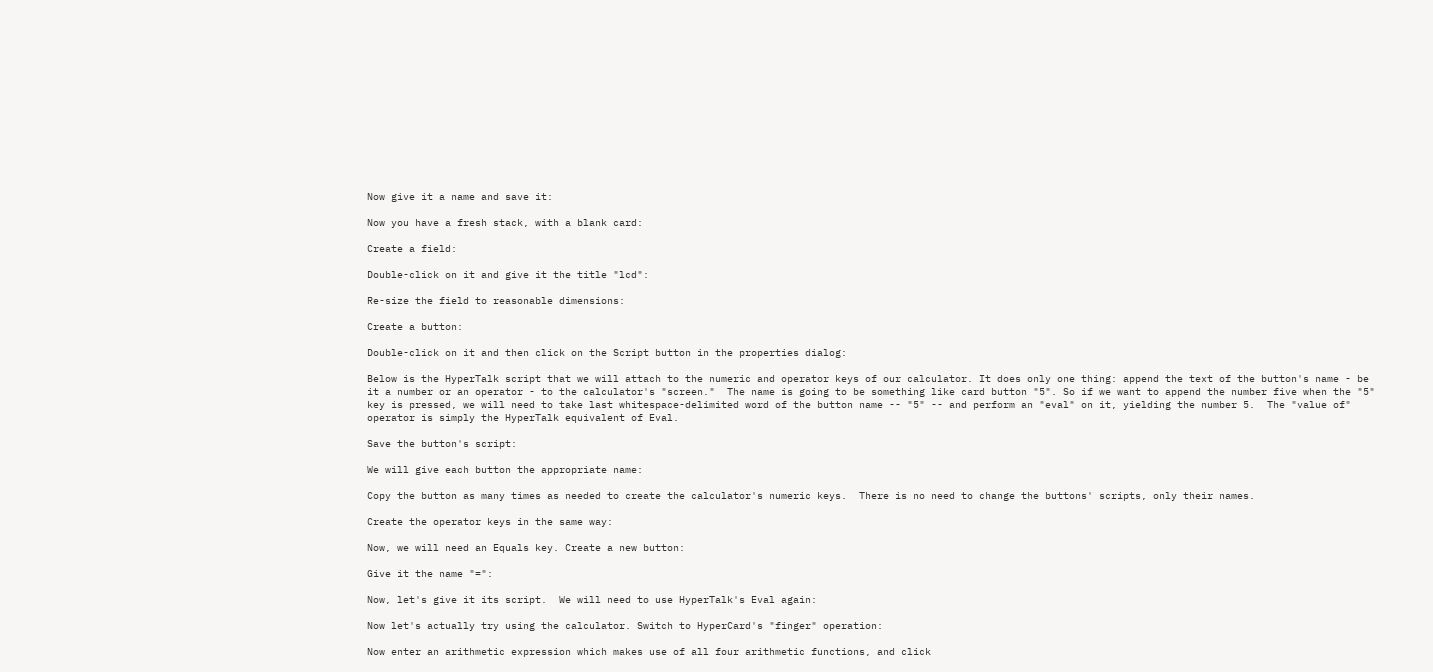Now give it a name and save it:

Now you have a fresh stack, with a blank card:

Create a field:

Double-click on it and give it the title "lcd":

Re-size the field to reasonable dimensions:

Create a button:

Double-click on it and then click on the Script button in the properties dialog:

Below is the HyperTalk script that we will attach to the numeric and operator keys of our calculator. It does only one thing: append the text of the button's name - be it a number or an operator - to the calculator's "screen."  The name is going to be something like card button "5". So if we want to append the number five when the "5" key is pressed, we will need to take last whitespace-delimited word of the button name -- "5" -- and perform an "eval" on it, yielding the number 5.  The "value of" operator is simply the HyperTalk equivalent of Eval.

Save the button's script:

We will give each button the appropriate name:

Copy the button as many times as needed to create the calculator's numeric keys.  There is no need to change the buttons' scripts, only their names.

Create the operator keys in the same way:

Now, we will need an Equals key. Create a new button:

Give it the name "=":

Now, let's give it its script.  We will need to use HyperTalk's Eval again:

Now let's actually try using the calculator. Switch to HyperCard's "finger" operation:

Now enter an arithmetic expression which makes use of all four arithmetic functions, and click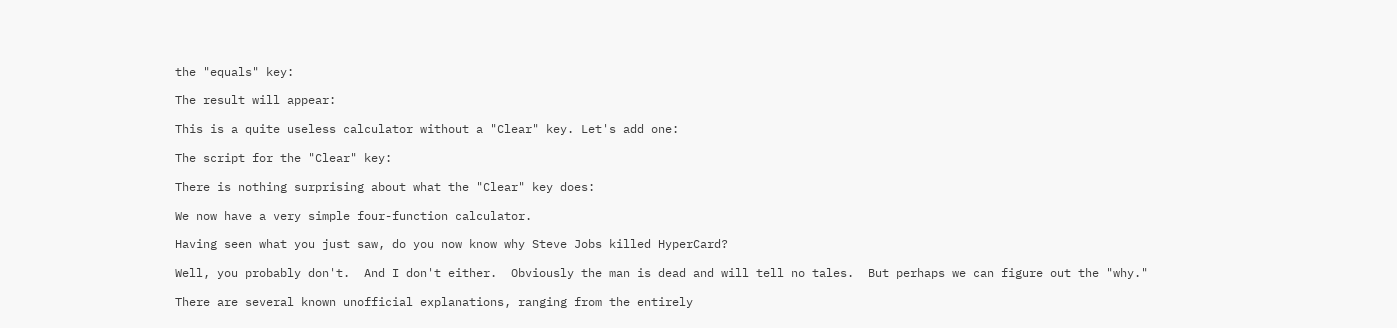the "equals" key:

The result will appear:

This is a quite useless calculator without a "Clear" key. Let's add one:

The script for the "Clear" key:

There is nothing surprising about what the "Clear" key does:

We now have a very simple four-function calculator.

Having seen what you just saw, do you now know why Steve Jobs killed HyperCard?

Well, you probably don't.  And I don't either.  Obviously the man is dead and will tell no tales.  But perhaps we can figure out the "why."

There are several known unofficial explanations, ranging from the entirely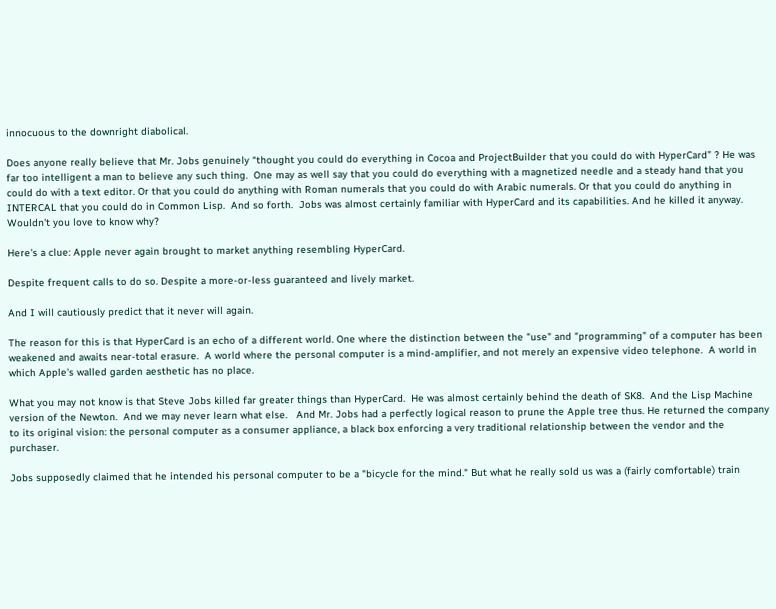innocuous to the downright diabolical.

Does anyone really believe that Mr. Jobs genuinely “thought you could do everything in Cocoa and ProjectBuilder that you could do with HyperCard” ? He was far too intelligent a man to believe any such thing.  One may as well say that you could do everything with a magnetized needle and a steady hand that you could do with a text editor. Or that you could do anything with Roman numerals that you could do with Arabic numerals. Or that you could do anything in INTERCAL that you could do in Common Lisp.  And so forth.  Jobs was almost certainly familiar with HyperCard and its capabilities. And he killed it anyway. Wouldn't you love to know why?

Here's a clue: Apple never again brought to market anything resembling HyperCard.

Despite frequent calls to do so. Despite a more-or-less guaranteed and lively market.

And I will cautiously predict that it never will again.

The reason for this is that HyperCard is an echo of a different world. One where the distinction between the "use" and "programming" of a computer has been weakened and awaits near-total erasure.  A world where the personal computer is a mind-amplifier, and not merely an expensive video telephone.  A world in which Apple's walled garden aesthetic has no place.

What you may not know is that Steve Jobs killed far greater things than HyperCard.  He was almost certainly behind the death of SK8.  And the Lisp Machine version of the Newton.  And we may never learn what else.   And Mr. Jobs had a perfectly logical reason to prune the Apple tree thus. He returned the company to its original vision: the personal computer as a consumer appliance, a black box enforcing a very traditional relationship between the vendor and the purchaser.

Jobs supposedly claimed that he intended his personal computer to be a "bicycle for the mind." But what he really sold us was a (fairly comfortable) train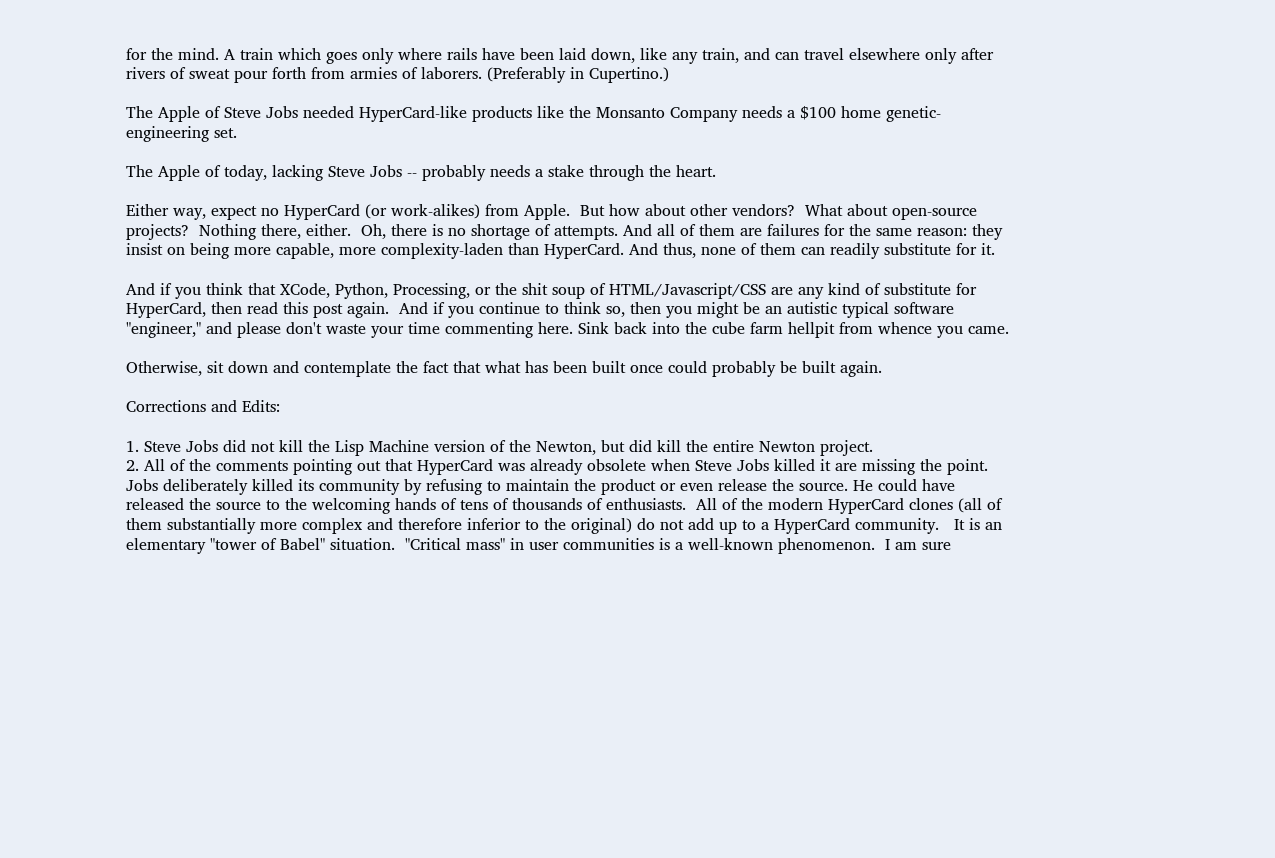for the mind. A train which goes only where rails have been laid down, like any train, and can travel elsewhere only after rivers of sweat pour forth from armies of laborers. (Preferably in Cupertino.)

The Apple of Steve Jobs needed HyperCard-like products like the Monsanto Company needs a $100 home genetic-engineering set.

The Apple of today, lacking Steve Jobs -- probably needs a stake through the heart.

Either way, expect no HyperCard (or work-alikes) from Apple.  But how about other vendors?  What about open-source projects?  Nothing there, either.  Oh, there is no shortage of attempts. And all of them are failures for the same reason: they insist on being more capable, more complexity-laden than HyperCard. And thus, none of them can readily substitute for it.

And if you think that XCode, Python, Processing, or the shit soup of HTML/Javascript/CSS are any kind of substitute for HyperCard, then read this post again.  And if you continue to think so, then you might be an autistic typical software "engineer," and please don't waste your time commenting here. Sink back into the cube farm hellpit from whence you came.

Otherwise, sit down and contemplate the fact that what has been built once could probably be built again.

Corrections and Edits:

1. Steve Jobs did not kill the Lisp Machine version of the Newton, but did kill the entire Newton project.
2. All of the comments pointing out that HyperCard was already obsolete when Steve Jobs killed it are missing the point. Jobs deliberately killed its community by refusing to maintain the product or even release the source. He could have released the source to the welcoming hands of tens of thousands of enthusiasts.  All of the modern HyperCard clones (all of them substantially more complex and therefore inferior to the original) do not add up to a HyperCard community.   It is an elementary "tower of Babel" situation.  "Critical mass" in user communities is a well-known phenomenon.  I am sure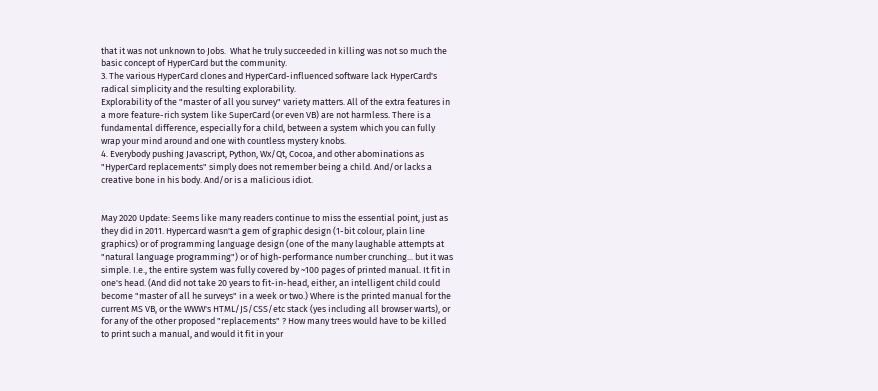that it was not unknown to Jobs.  What he truly succeeded in killing was not so much the basic concept of HyperCard but the community.
3. The various HyperCard clones and HyperCard-influenced software lack HyperCard's radical simplicity and the resulting explorability.
Explorability of the "master of all you survey" variety matters. All of the extra features in a more feature-rich system like SuperCard (or even VB) are not harmless. There is a fundamental difference, especially for a child, between a system which you can fully wrap your mind around and one with countless mystery knobs.
4. Everybody pushing Javascript, Python, Wx/Qt, Cocoa, and other abominations as "HyperCard replacements" simply does not remember being a child. And/or lacks a creative bone in his body. And/or is a malicious idiot.


May 2020 Update: Seems like many readers continue to miss the essential point, just as they did in 2011. Hypercard wasn't a gem of graphic design (1-bit colour, plain line graphics) or of programming language design (one of the many laughable attempts at "natural language programming") or of high-performance number crunching... but it was simple. I.e., the entire system was fully covered by ~100 pages of printed manual. It fit in one's head. (And did not take 20 years to fit-in-head, either, an intelligent child could become "master of all he surveys" in a week or two.) Where is the printed manual for the current MS VB, or the WWW's HTML/JS/CSS/etc stack (yes including all browser warts), or for any of the other proposed "replacements" ? How many trees would have to be killed to print such a manual, and would it fit in your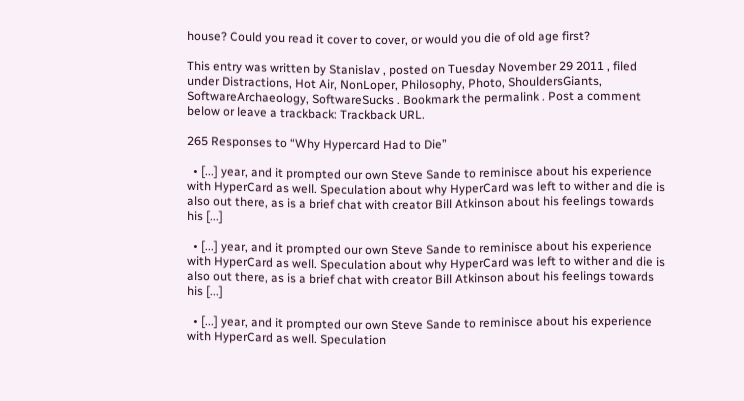house? Could you read it cover to cover, or would you die of old age first?

This entry was written by Stanislav , posted on Tuesday November 29 2011 , filed under Distractions, Hot Air, NonLoper, Philosophy, Photo, ShouldersGiants, SoftwareArchaeology, SoftwareSucks . Bookmark the permalink . Post a comment below or leave a trackback: Trackback URL.

265 Responses to “Why Hypercard Had to Die”

  • [...] year, and it prompted our own Steve Sande to reminisce about his experience with HyperCard as well. Speculation about why HyperCard was left to wither and die is also out there, as is a brief chat with creator Bill Atkinson about his feelings towards his [...]

  • [...] year, and it prompted our own Steve Sande to reminisce about his experience with HyperCard as well. Speculation about why HyperCard was left to wither and die is also out there, as is a brief chat with creator Bill Atkinson about his feelings towards his [...]

  • [...] year, and it prompted our own Steve Sande to reminisce about his experience with HyperCard as well. Speculation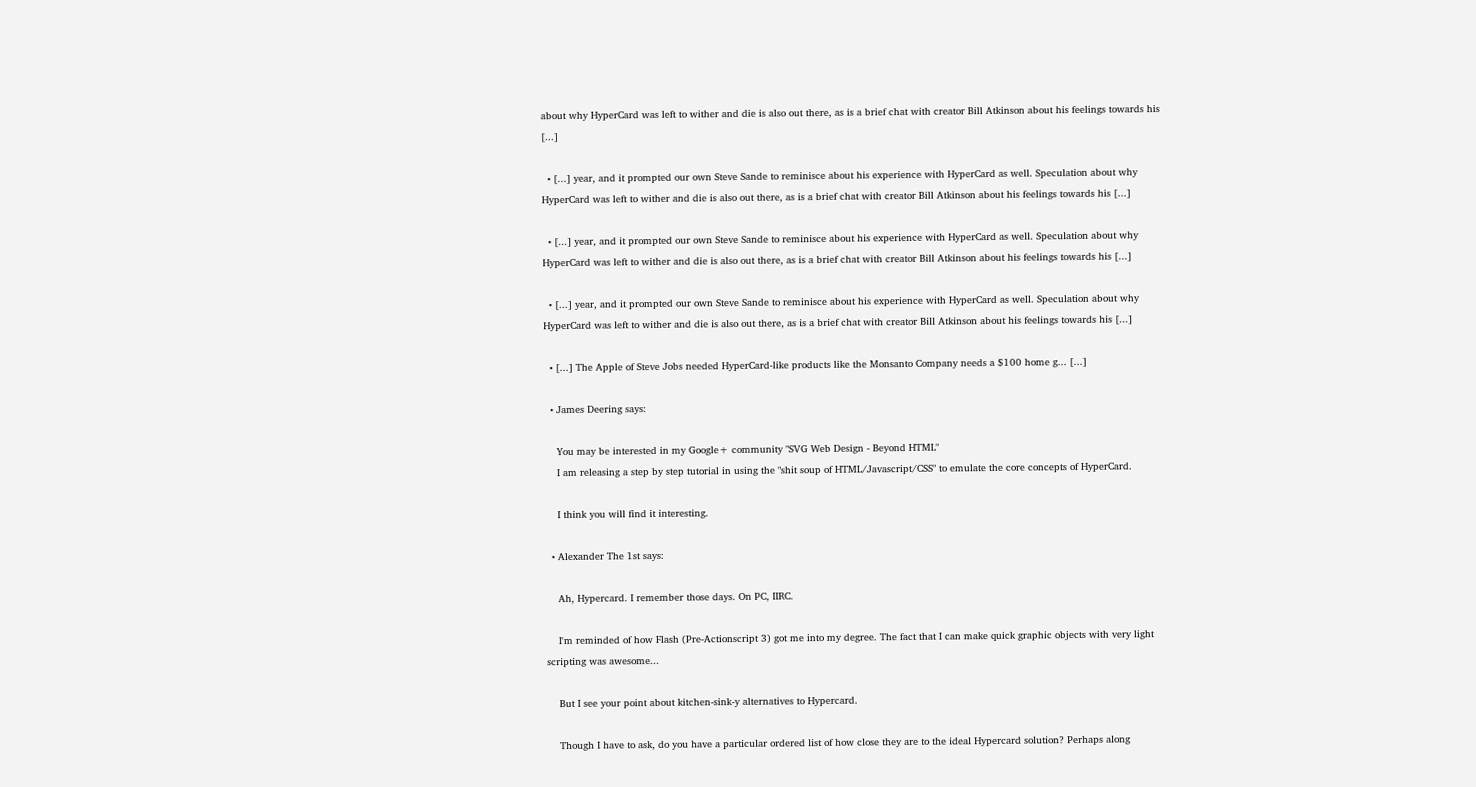about why HyperCard was left to wither and die is also out there, as is a brief chat with creator Bill Atkinson about his feelings towards his [...]

  • [...] year, and it prompted our own Steve Sande to reminisce about his experience with HyperCard as well. Speculation about why HyperCard was left to wither and die is also out there, as is a brief chat with creator Bill Atkinson about his feelings towards his [...]

  • [...] year, and it prompted our own Steve Sande to reminisce about his experience with HyperCard as well. Speculation about why HyperCard was left to wither and die is also out there, as is a brief chat with creator Bill Atkinson about his feelings towards his [...]

  • [...] year, and it prompted our own Steve Sande to reminisce about his experience with HyperCard as well. Speculation about why HyperCard was left to wither and die is also out there, as is a brief chat with creator Bill Atkinson about his feelings towards his [...]

  • [...] The Apple of Steve Jobs needed HyperCard-like products like the Monsanto Company needs a $100 home g... [...]

  • James Deering says:

    You may be interested in my Google+ community "SVG Web Design - Beyond HTML"
    I am releasing a step by step tutorial in using the "shit soup of HTML/Javascript/CSS" to emulate the core concepts of HyperCard.

    I think you will find it interesting.

  • Alexander The 1st says:

    Ah, Hypercard. I remember those days. On PC, IIRC.

    I'm reminded of how Flash (Pre-Actionscript 3) got me into my degree. The fact that I can make quick graphic objects with very light scripting was awesome...

    But I see your point about kitchen-sink-y alternatives to Hypercard.

    Though I have to ask, do you have a particular ordered list of how close they are to the ideal Hypercard solution? Perhaps along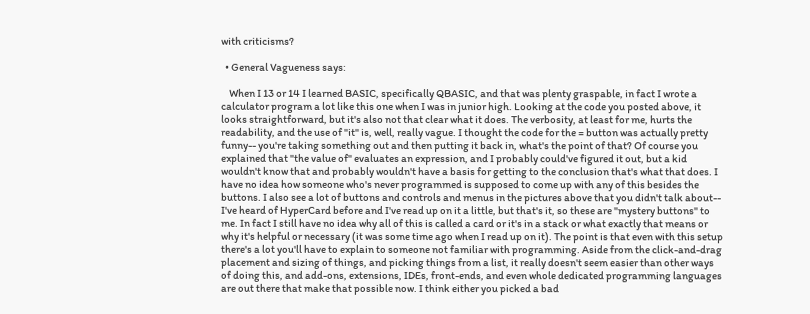with criticisms?

  • General Vagueness says:

    When I 13 or 14 I learned BASIC, specifically QBASIC, and that was plenty graspable, in fact I wrote a calculator program a lot like this one when I was in junior high. Looking at the code you posted above, it looks straightforward, but it's also not that clear what it does. The verbosity, at least for me, hurts the readability, and the use of "it" is, well, really vague. I thought the code for the = button was actually pretty funny-- you're taking something out and then putting it back in, what's the point of that? Of course you explained that "the value of" evaluates an expression, and I probably could've figured it out, but a kid wouldn't know that and probably wouldn't have a basis for getting to the conclusion that's what that does. I have no idea how someone who's never programmed is supposed to come up with any of this besides the buttons. I also see a lot of buttons and controls and menus in the pictures above that you didn't talk about-- I've heard of HyperCard before and I've read up on it a little, but that's it, so these are "mystery buttons" to me. In fact I still have no idea why all of this is called a card or it's in a stack or what exactly that means or why it's helpful or necessary (it was some time ago when I read up on it). The point is that even with this setup there's a lot you'll have to explain to someone not familiar with programming. Aside from the click-and-drag placement and sizing of things, and picking things from a list, it really doesn't seem easier than other ways of doing this, and add-ons, extensions, IDEs, front-ends, and even whole dedicated programming languages are out there that make that possible now. I think either you picked a bad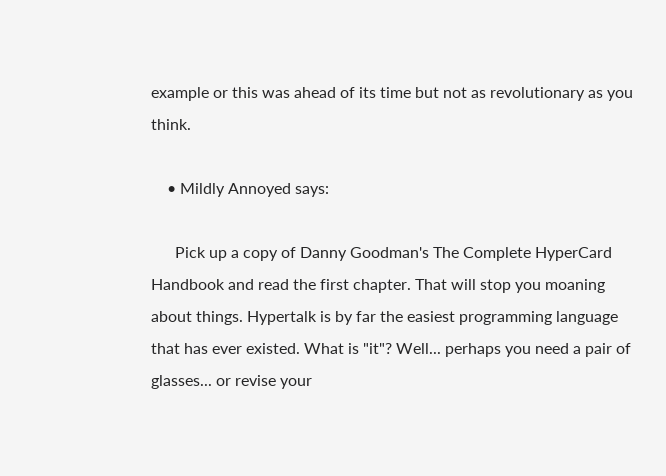example or this was ahead of its time but not as revolutionary as you think.

    • Mildly Annoyed says:

      Pick up a copy of Danny Goodman's The Complete HyperCard Handbook and read the first chapter. That will stop you moaning about things. Hypertalk is by far the easiest programming language that has ever existed. What is "it"? Well... perhaps you need a pair of glasses... or revise your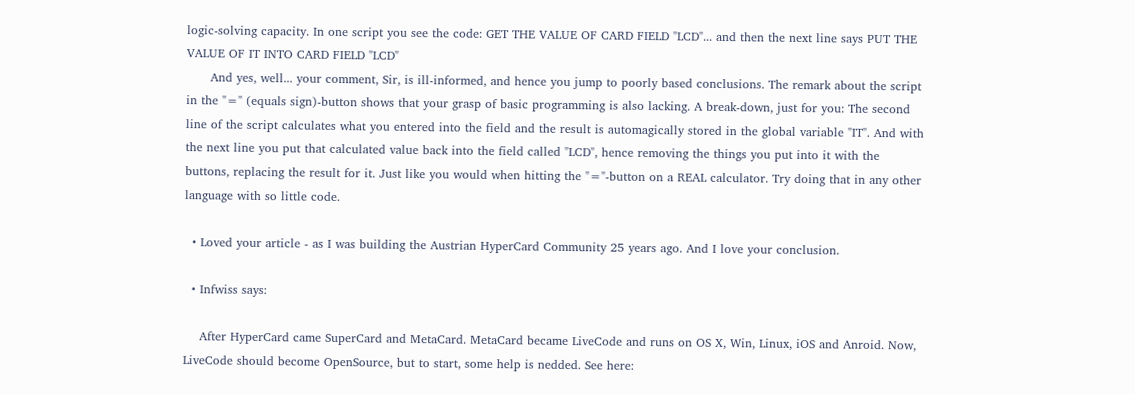logic-solving capacity. In one script you see the code: GET THE VALUE OF CARD FIELD "LCD"... and then the next line says PUT THE VALUE OF IT INTO CARD FIELD "LCD"
      And yes, well... your comment, Sir, is ill-informed, and hence you jump to poorly based conclusions. The remark about the script in the "=" (equals sign)-button shows that your grasp of basic programming is also lacking. A break-down, just for you: The second line of the script calculates what you entered into the field and the result is automagically stored in the global variable "IT". And with the next line you put that calculated value back into the field called "LCD", hence removing the things you put into it with the buttons, replacing the result for it. Just like you would when hitting the "="-button on a REAL calculator. Try doing that in any other language with so little code.

  • Loved your article - as I was building the Austrian HyperCard Community 25 years ago. And I love your conclusion.

  • Infwiss says:

    After HyperCard came SuperCard and MetaCard. MetaCard became LiveCode and runs on OS X, Win, Linux, iOS and Anroid. Now, LiveCode should become OpenSource, but to start, some help is nedded. See here: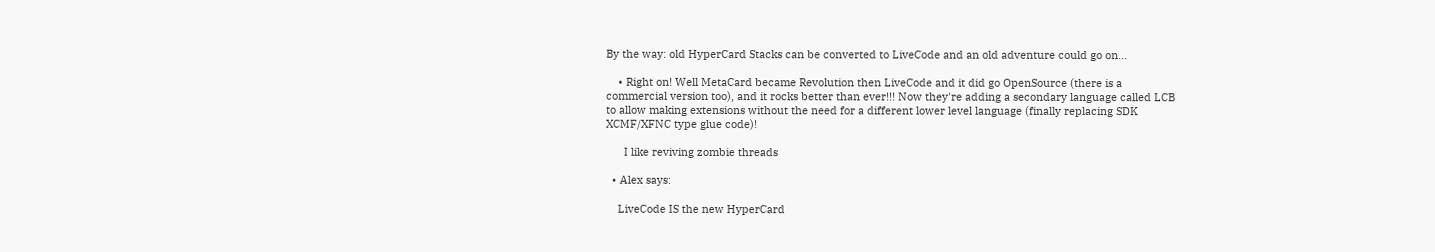By the way: old HyperCard Stacks can be converted to LiveCode and an old adventure could go on…

    • Right on! Well MetaCard became Revolution then LiveCode and it did go OpenSource (there is a commercial version too), and it rocks better than ever!!! Now they're adding a secondary language called LCB to allow making extensions without the need for a different lower level language (finally replacing SDK XCMF/XFNC type glue code)!

      I like reviving zombie threads

  • Alex says:

    LiveCode IS the new HyperCard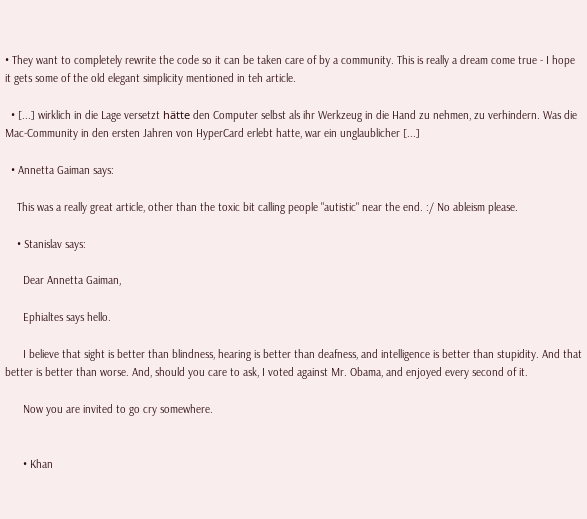• They want to completely rewrite the code so it can be taken care of by a community. This is really a dream come true - I hope it gets some of the old elegant simplicity mentioned in teh article.

  • [...] wirklich in die Lage versetzt hätte den Computer selbst als ihr Werkzeug in die Hand zu nehmen, zu verhindern. Was die Mac-Community in den ersten Jahren von HyperCard erlebt hatte, war ein unglaublicher [...]

  • Annetta Gaiman says:

    This was a really great article, other than the toxic bit calling people "autistic" near the end. :/ No ableism please.

    • Stanislav says:

      Dear Annetta Gaiman,

      Ephialtes says hello.

      I believe that sight is better than blindness, hearing is better than deafness, and intelligence is better than stupidity. And that better is better than worse. And, should you care to ask, I voted against Mr. Obama, and enjoyed every second of it.

      Now you are invited to go cry somewhere.


      • Khan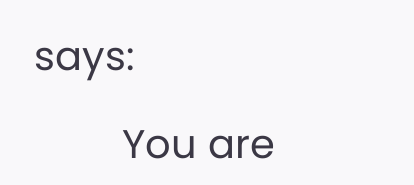says:

        You are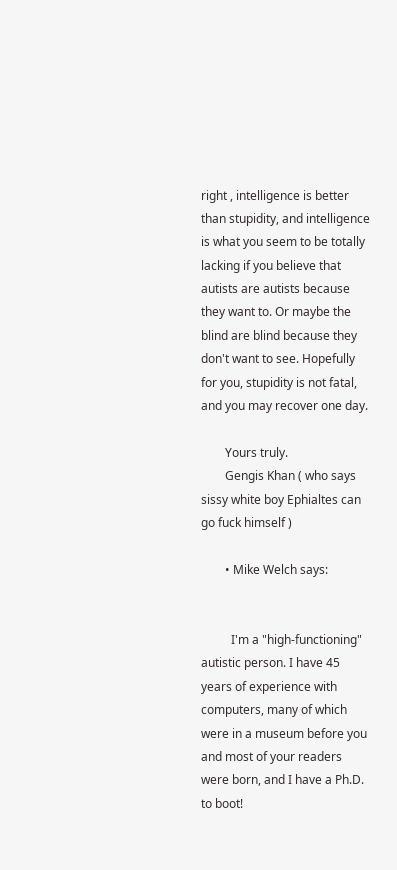right , intelligence is better than stupidity, and intelligence is what you seem to be totally lacking if you believe that autists are autists because they want to. Or maybe the blind are blind because they don't want to see. Hopefully for you, stupidity is not fatal, and you may recover one day.

        Yours truly.
        Gengis Khan ( who says sissy white boy Ephialtes can go fuck himself )

        • Mike Welch says:


          I'm a "high-functioning" autistic person. I have 45 years of experience with computers, many of which were in a museum before you and most of your readers were born, and I have a Ph.D. to boot!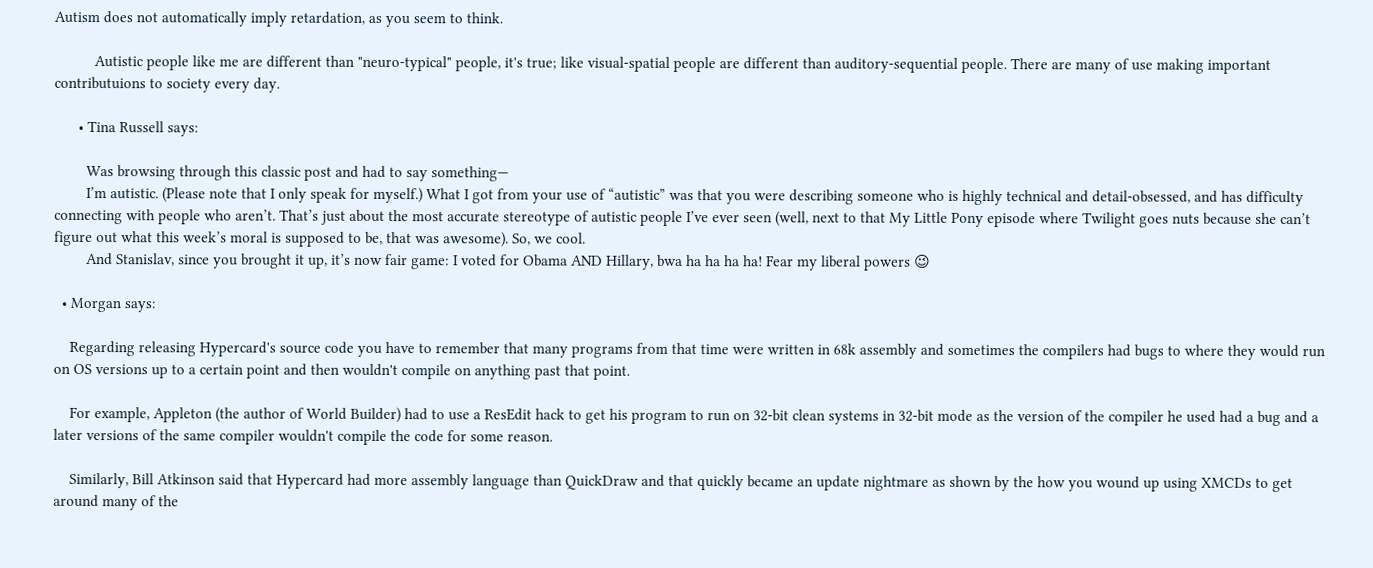Autism does not automatically imply retardation, as you seem to think.

          Autistic people like me are different than "neuro-typical" people, it's true; like visual-spatial people are different than auditory-sequential people. There are many of use making important contributuions to society every day.

      • Tina Russell says:

        Was browsing through this classic post and had to say something—
        I’m autistic. (Please note that I only speak for myself.) What I got from your use of “autistic” was that you were describing someone who is highly technical and detail-obsessed, and has difficulty connecting with people who aren’t. That’s just about the most accurate stereotype of autistic people I’ve ever seen (well, next to that My Little Pony episode where Twilight goes nuts because she can’t figure out what this week’s moral is supposed to be, that was awesome). So, we cool.
        And Stanislav, since you brought it up, it’s now fair game: I voted for Obama AND Hillary, bwa ha ha ha ha! Fear my liberal powers 😉

  • Morgan says:

    Regarding releasing Hypercard's source code you have to remember that many programs from that time were written in 68k assembly and sometimes the compilers had bugs to where they would run on OS versions up to a certain point and then wouldn't compile on anything past that point.

    For example, Appleton (the author of World Builder) had to use a ResEdit hack to get his program to run on 32-bit clean systems in 32-bit mode as the version of the compiler he used had a bug and a later versions of the same compiler wouldn't compile the code for some reason.

    Similarly, Bill Atkinson said that Hypercard had more assembly language than QuickDraw and that quickly became an update nightmare as shown by the how you wound up using XMCDs to get around many of the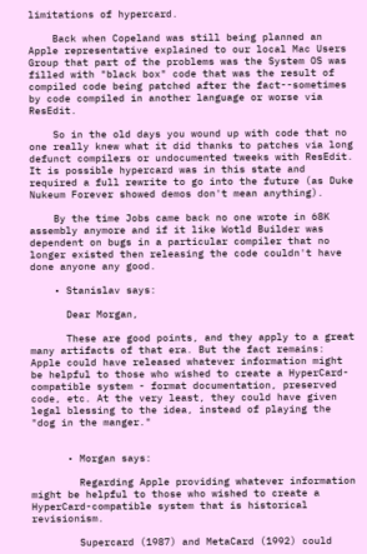limitations of hypercard.

    Back when Copeland was still being planned an Apple representative explained to our local Mac Users Group that part of the problems was the System OS was filled with "black box" code that was the result of compiled code being patched after the fact--sometimes by code compiled in another language or worse via ResEdit.

    So in the old days you wound up with code that no one really knew what it did thanks to patches via long defunct compilers or undocumented tweeks with ResEdit. It is possible hypercard was in this state and required a full rewrite to go into the future (as Duke Nukeum Forever showed demos don't mean anything).

    By the time Jobs came back no one wrote in 68K assembly anymore and if it like Wotld Builder was dependent on bugs in a particular compiler that no longer existed then releasing the code couldn't have done anyone any good.

    • Stanislav says:

      Dear Morgan,

      These are good points, and they apply to a great many artifacts of that era. But the fact remains: Apple could have released whatever information might be helpful to those who wished to create a HyperCard-compatible system - format documentation, preserved code, etc. At the very least, they could have given legal blessing to the idea, instead of playing the "dog in the manger."


      • Morgan says:

        Regarding Apple providing whatever information might be helpful to those who wished to create a HyperCard-compatible system that is historical revisionism.

        Supercard (1987) and MetaCard (1992) could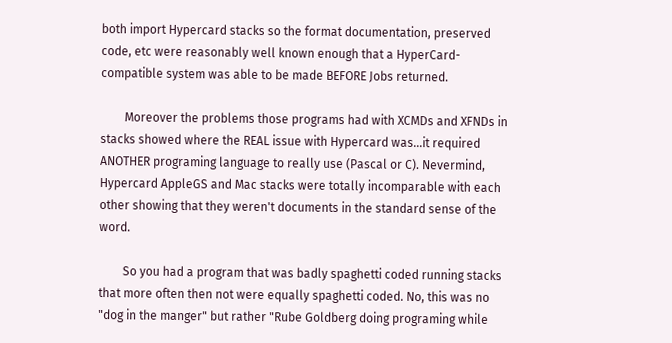both import Hypercard stacks so the format documentation, preserved code, etc were reasonably well known enough that a HyperCard-compatible system was able to be made BEFORE Jobs returned.

        Moreover the problems those programs had with XCMDs and XFNDs in stacks showed where the REAL issue with Hypercard was...it required ANOTHER programing language to really use (Pascal or C). Nevermind, Hypercard AppleGS and Mac stacks were totally incomparable with each other showing that they weren't documents in the standard sense of the word.

        So you had a program that was badly spaghetti coded running stacks that more often then not were equally spaghetti coded. No, this was no "dog in the manger" but rather "Rube Goldberg doing programing while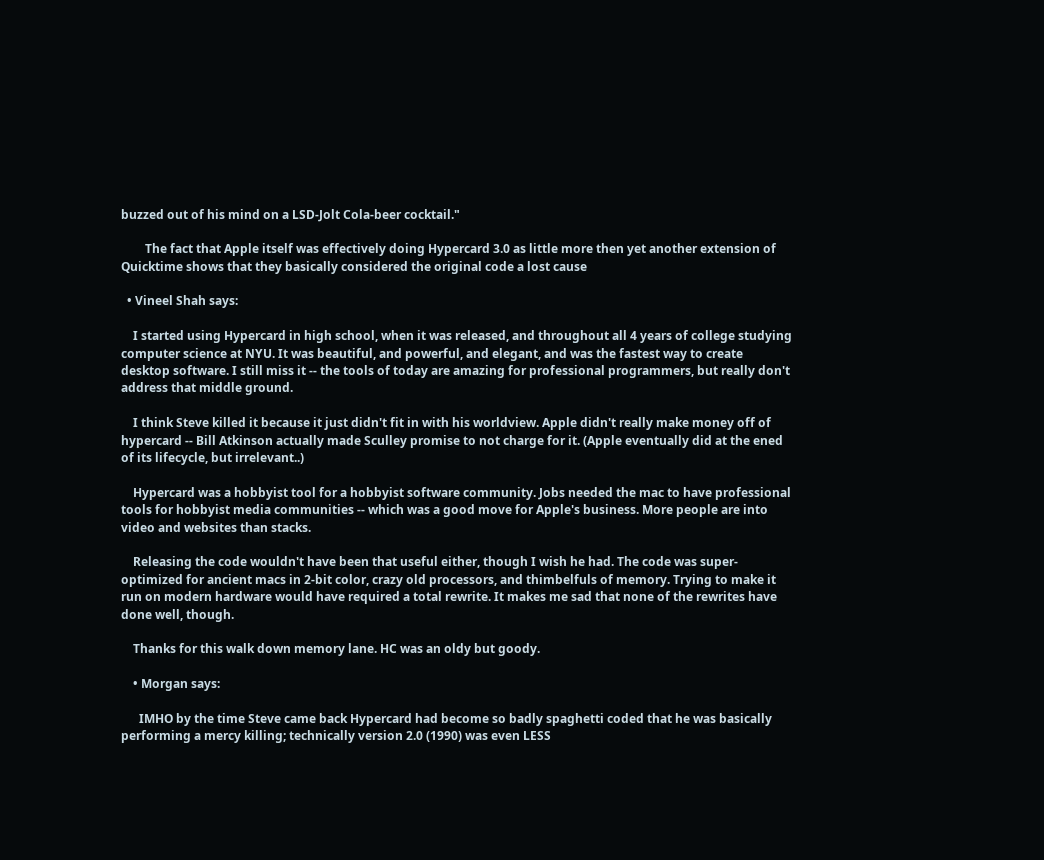buzzed out of his mind on a LSD-Jolt Cola-beer cocktail."

        The fact that Apple itself was effectively doing Hypercard 3.0 as little more then yet another extension of Quicktime shows that they basically considered the original code a lost cause

  • Vineel Shah says:

    I started using Hypercard in high school, when it was released, and throughout all 4 years of college studying computer science at NYU. It was beautiful, and powerful, and elegant, and was the fastest way to create desktop software. I still miss it -- the tools of today are amazing for professional programmers, but really don't address that middle ground.

    I think Steve killed it because it just didn't fit in with his worldview. Apple didn't really make money off of hypercard -- Bill Atkinson actually made Sculley promise to not charge for it. (Apple eventually did at the ened of its lifecycle, but irrelevant..)

    Hypercard was a hobbyist tool for a hobbyist software community. Jobs needed the mac to have professional tools for hobbyist media communities -- which was a good move for Apple's business. More people are into video and websites than stacks.

    Releasing the code wouldn't have been that useful either, though I wish he had. The code was super-optimized for ancient macs in 2-bit color, crazy old processors, and thimbelfuls of memory. Trying to make it run on modern hardware would have required a total rewrite. It makes me sad that none of the rewrites have done well, though.

    Thanks for this walk down memory lane. HC was an oldy but goody.

    • Morgan says:

      IMHO by the time Steve came back Hypercard had become so badly spaghetti coded that he was basically performing a mercy killing; technically version 2.0 (1990) was even LESS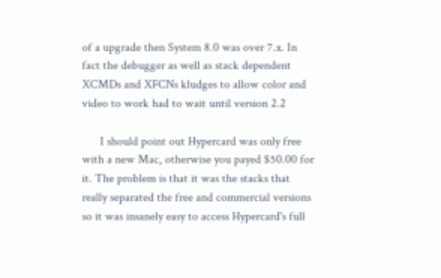of a upgrade then System 8.0 was over 7.x. In fact the debugger as well as stack dependent XCMDs and XFCNs kludges to allow color and video to work had to wait until version 2.2

      I should point out Hypercard was only free with a new Mac, otherwise you payed $50.00 for it. The problem is that it was the stacks that really separated the free and commercial versions so it was insanely easy to access Hypercard's full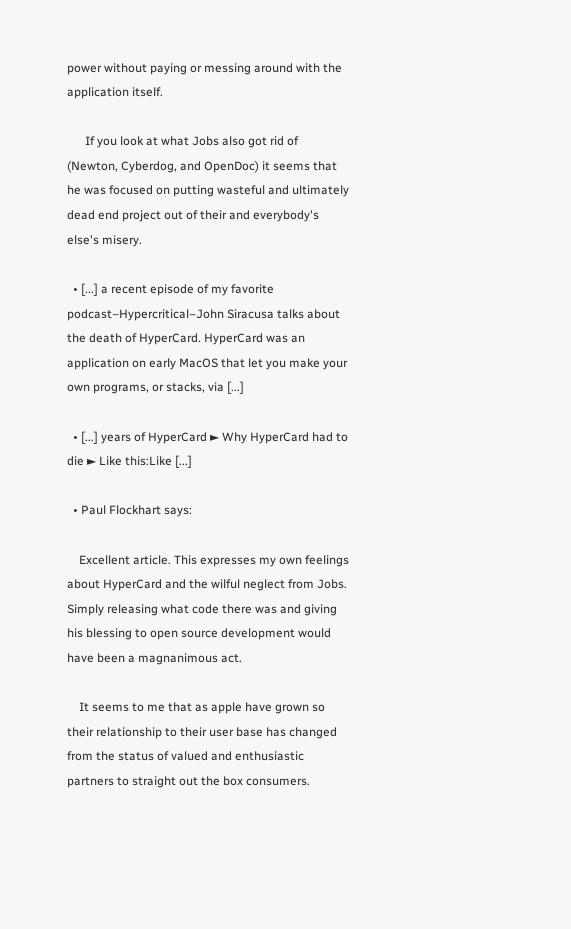power without paying or messing around with the application itself.

      If you look at what Jobs also got rid of (Newton, Cyberdog, and OpenDoc) it seems that he was focused on putting wasteful and ultimately dead end project out of their and everybody's else's misery.

  • [...] a recent episode of my favorite podcast–Hypercritical–John Siracusa talks about the death of HyperCard. HyperCard was an application on early MacOS that let you make your own programs, or stacks, via [...]

  • [...] years of HyperCard ► Why HyperCard had to die ► Like this:Like [...]

  • Paul Flockhart says:

    Excellent article. This expresses my own feelings about HyperCard and the wilful neglect from Jobs. Simply releasing what code there was and giving his blessing to open source development would have been a magnanimous act.

    It seems to me that as apple have grown so their relationship to their user base has changed from the status of valued and enthusiastic partners to straight out the box consumers.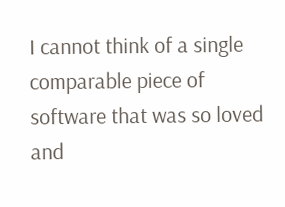I cannot think of a single comparable piece of software that was so loved and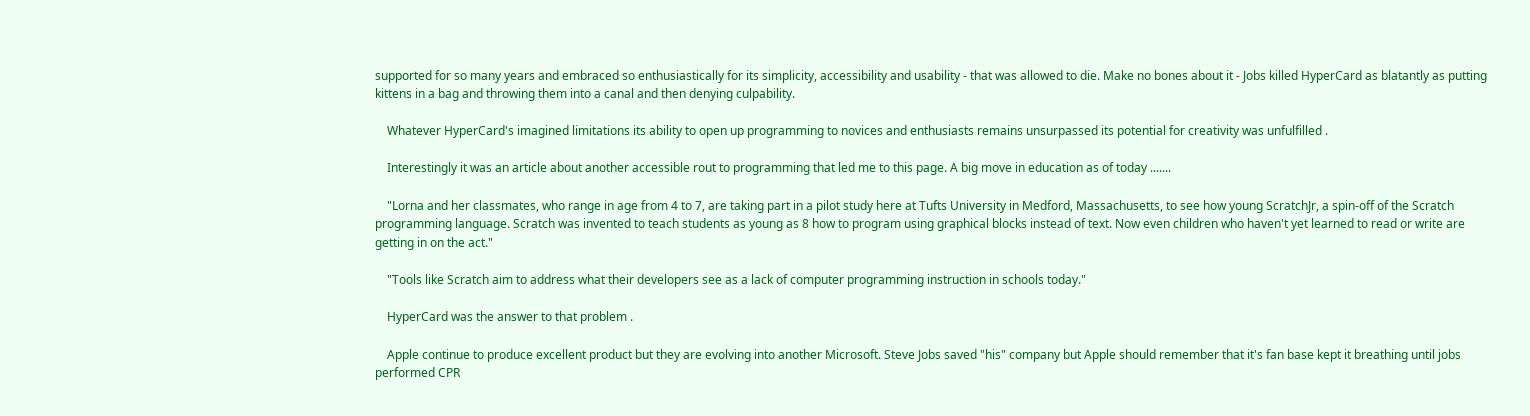supported for so many years and embraced so enthusiastically for its simplicity, accessibility and usability - that was allowed to die. Make no bones about it - Jobs killed HyperCard as blatantly as putting kittens in a bag and throwing them into a canal and then denying culpability.

    Whatever HyperCard's imagined limitations its ability to open up programming to novices and enthusiasts remains unsurpassed its potential for creativity was unfulfilled .

    Interestingly it was an article about another accessible rout to programming that led me to this page. A big move in education as of today .......

    "Lorna and her classmates, who range in age from 4 to 7, are taking part in a pilot study here at Tufts University in Medford, Massachusetts, to see how young ScratchJr, a spin-off of the Scratch programming language. Scratch was invented to teach students as young as 8 how to program using graphical blocks instead of text. Now even children who haven't yet learned to read or write are getting in on the act."

    "Tools like Scratch aim to address what their developers see as a lack of computer programming instruction in schools today."

    HyperCard was the answer to that problem .

    Apple continue to produce excellent product but they are evolving into another Microsoft. Steve Jobs saved "his" company but Apple should remember that it's fan base kept it breathing until jobs performed CPR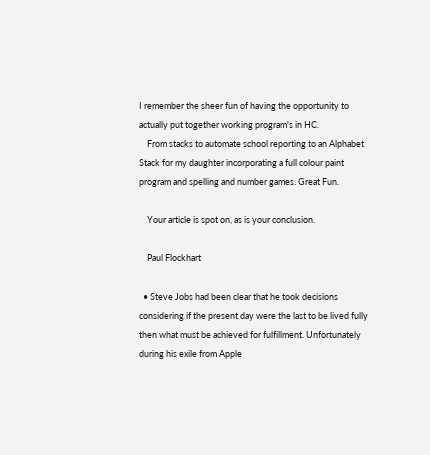I remember the sheer fun of having the opportunity to actually put together working program's in HC.
    From stacks to automate school reporting to an Alphabet Stack for my daughter incorporating a full colour paint program and spelling and number games. Great Fun.

    Your article is spot on, as is your conclusion.

    Paul Flockhart

  • Steve Jobs had been clear that he took decisions considering if the present day were the last to be lived fully then what must be achieved for fulfillment. Unfortunately during his exile from Apple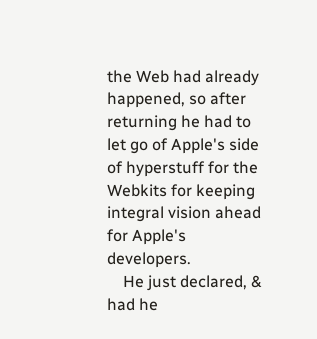the Web had already happened, so after returning he had to let go of Apple's side of hyperstuff for the Webkits for keeping integral vision ahead for Apple's developers.
    He just declared, & had he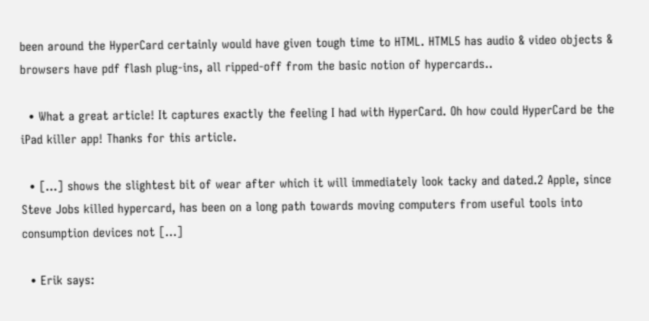been around the HyperCard certainly would have given tough time to HTML. HTML5 has audio & video objects & browsers have pdf flash plug-ins, all ripped-off from the basic notion of hypercards..

  • What a great article! It captures exactly the feeling I had with HyperCard. Oh how could HyperCard be the iPad killer app! Thanks for this article.

  • [...] shows the slightest bit of wear after which it will immediately look tacky and dated.2 Apple, since Steve Jobs killed hypercard, has been on a long path towards moving computers from useful tools into consumption devices not [...]

  • Erik says: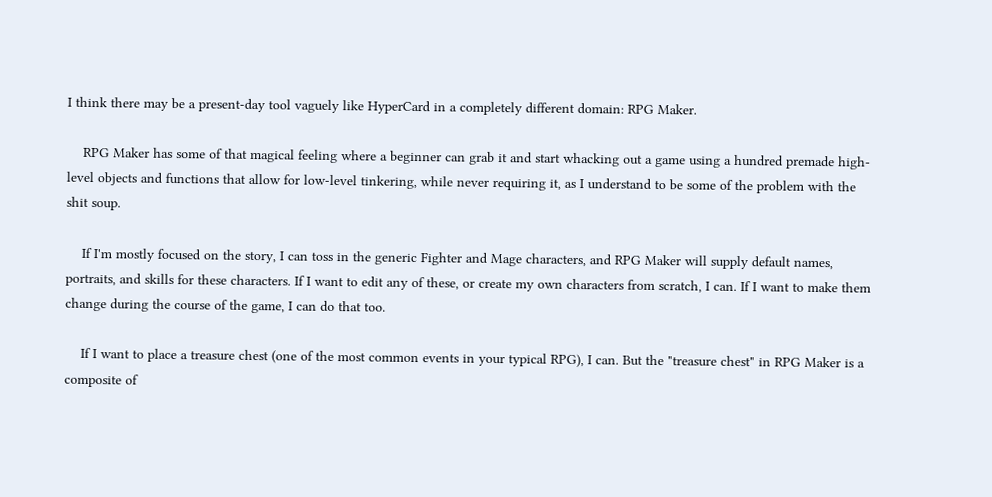I think there may be a present-day tool vaguely like HyperCard in a completely different domain: RPG Maker.

    RPG Maker has some of that magical feeling where a beginner can grab it and start whacking out a game using a hundred premade high-level objects and functions that allow for low-level tinkering, while never requiring it, as I understand to be some of the problem with the shit soup.

    If I'm mostly focused on the story, I can toss in the generic Fighter and Mage characters, and RPG Maker will supply default names, portraits, and skills for these characters. If I want to edit any of these, or create my own characters from scratch, I can. If I want to make them change during the course of the game, I can do that too.

    If I want to place a treasure chest (one of the most common events in your typical RPG), I can. But the "treasure chest" in RPG Maker is a composite of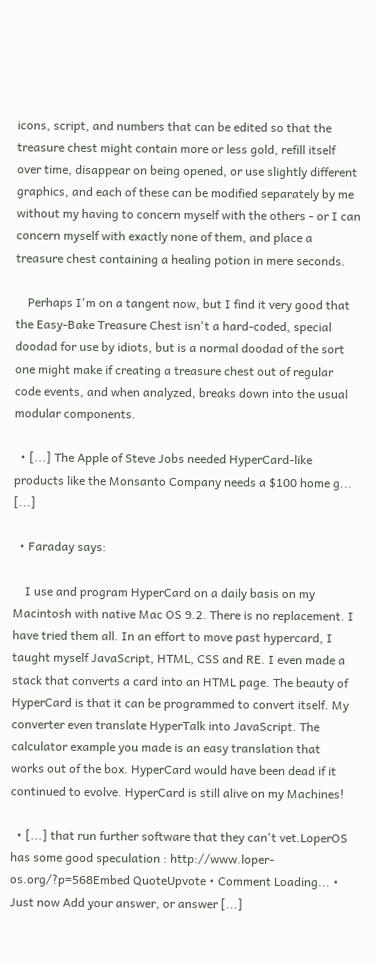icons, script, and numbers that can be edited so that the treasure chest might contain more or less gold, refill itself over time, disappear on being opened, or use slightly different graphics, and each of these can be modified separately by me without my having to concern myself with the others - or I can concern myself with exactly none of them, and place a treasure chest containing a healing potion in mere seconds.

    Perhaps I'm on a tangent now, but I find it very good that the Easy-Bake Treasure Chest isn't a hard-coded, special doodad for use by idiots, but is a normal doodad of the sort one might make if creating a treasure chest out of regular code events, and when analyzed, breaks down into the usual modular components.

  • [...] The Apple of Steve Jobs needed HyperCard-like products like the Monsanto Company needs a $100 home g... [...]

  • Faraday says:

    I use and program HyperCard on a daily basis on my Macintosh with native Mac OS 9.2. There is no replacement. I have tried them all. In an effort to move past hypercard, I taught myself JavaScript, HTML, CSS and RE. I even made a stack that converts a card into an HTML page. The beauty of HyperCard is that it can be programmed to convert itself. My converter even translate HyperTalk into JavaScript. The calculator example you made is an easy translation that works out of the box. HyperCard would have been dead if it continued to evolve. HyperCard is still alive on my Machines!

  • [...] that run further software that they can't vet.LoperOS has some good speculation : http://www.loper-os.org/?p=568Embed QuoteUpvote • Comment Loading... • Just now Add your answer, or answer [...]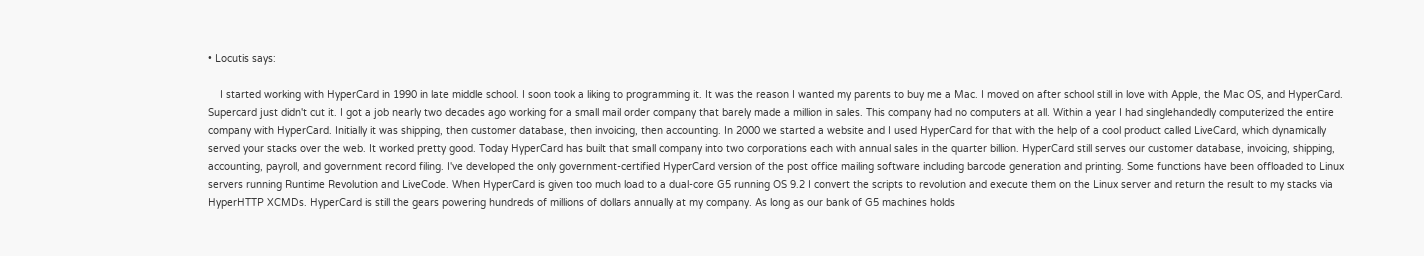• Locutis says:

    I started working with HyperCard in 1990 in late middle school. I soon took a liking to programming it. It was the reason I wanted my parents to buy me a Mac. I moved on after school still in love with Apple, the Mac OS, and HyperCard. Supercard just didn't cut it. I got a job nearly two decades ago working for a small mail order company that barely made a million in sales. This company had no computers at all. Within a year I had singlehandedly computerized the entire company with HyperCard. Initially it was shipping, then customer database, then invoicing, then accounting. In 2000 we started a website and I used HyperCard for that with the help of a cool product called LiveCard, which dynamically served your stacks over the web. It worked pretty good. Today HyperCard has built that small company into two corporations each with annual sales in the quarter billion. HyperCard still serves our customer database, invoicing, shipping, accounting, payroll, and government record filing. I've developed the only government-certified HyperCard version of the post office mailing software including barcode generation and printing. Some functions have been offloaded to Linux servers running Runtime Revolution and LiveCode. When HyperCard is given too much load to a dual-core G5 running OS 9.2 I convert the scripts to revolution and execute them on the Linux server and return the result to my stacks via HyperHTTP XCMDs. HyperCard is still the gears powering hundreds of millions of dollars annually at my company. As long as our bank of G5 machines holds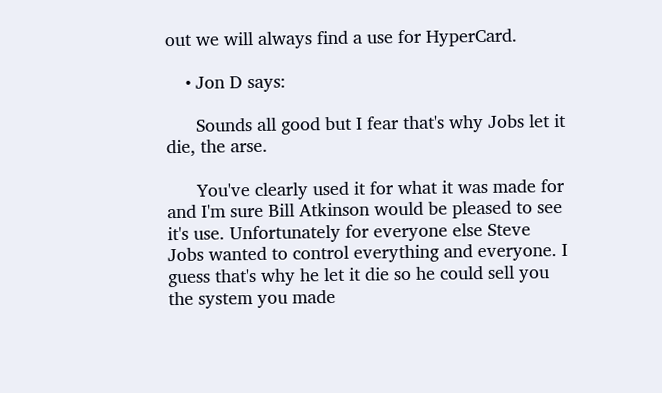out we will always find a use for HyperCard.

    • Jon D says:

      Sounds all good but I fear that's why Jobs let it die, the arse.

      You've clearly used it for what it was made for and I'm sure Bill Atkinson would be pleased to see it's use. Unfortunately for everyone else Steve Jobs wanted to control everything and everyone. I guess that's why he let it die so he could sell you the system you made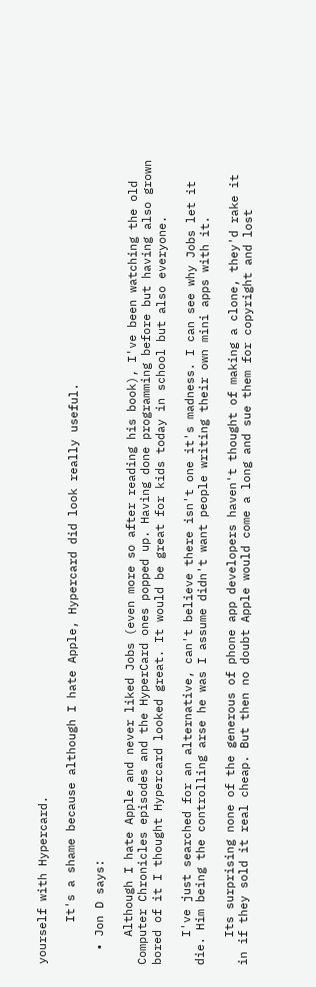yourself with Hypercard.

      It's a shame because although I hate Apple, Hypercard did look really useful.

  • Jon D says:

    Although I hate Apple and never liked Jobs (even more so after reading his book), I've been watching the old Computer Chronicles episodes and the HyperCard ones popped up. Having done programming before but having also grown bored of it I thought Hypercard looked great. It would be great for kids today in school but also everyone.

    I've just searched for an alternative, can't believe there isn't one it's madness. I can see why Jobs let it die. Him being the controlling arse he was I assume didn't want people writing their own mini apps with it.

    Its surprising none of the generous of phone app developers haven't thought of making a clone, they'd rake it in if they sold it real cheap. But then no doubt Apple would come a long and sue them for copyright and lost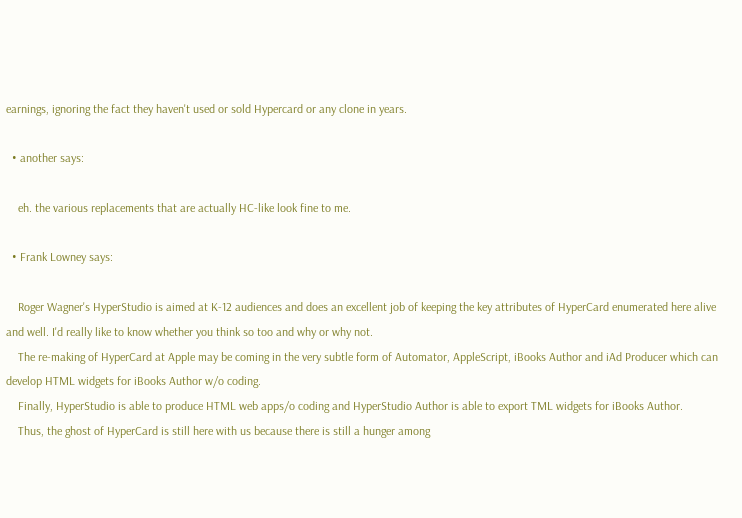earnings, ignoring the fact they haven't used or sold Hypercard or any clone in years.

  • another says:

    eh. the various replacements that are actually HC-like look fine to me.

  • Frank Lowney says:

    Roger Wagner's HyperStudio is aimed at K-12 audiences and does an excellent job of keeping the key attributes of HyperCard enumerated here alive and well. I'd really like to know whether you think so too and why or why not.
    The re-making of HyperCard at Apple may be coming in the very subtle form of Automator, AppleScript, iBooks Author and iAd Producer which can develop HTML widgets for iBooks Author w/o coding.
    Finally, HyperStudio is able to produce HTML web apps/o coding and HyperStudio Author is able to export TML widgets for iBooks Author.
    Thus, the ghost of HyperCard is still here with us because there is still a hunger among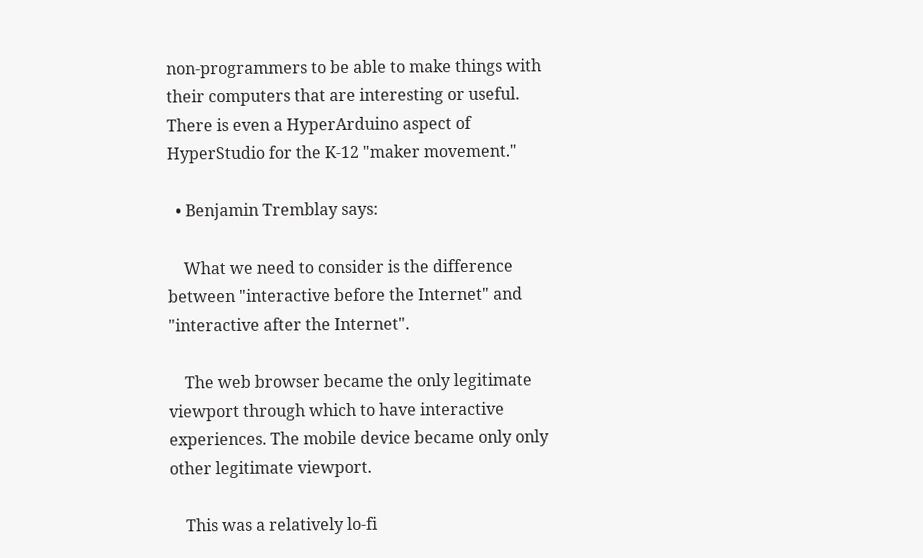non-programmers to be able to make things with their computers that are interesting or useful. There is even a HyperArduino aspect of HyperStudio for the K-12 "maker movement."

  • Benjamin Tremblay says:

    What we need to consider is the difference between "interactive before the Internet" and "interactive after the Internet".

    The web browser became the only legitimate viewport through which to have interactive experiences. The mobile device became only only other legitimate viewport.

    This was a relatively lo-fi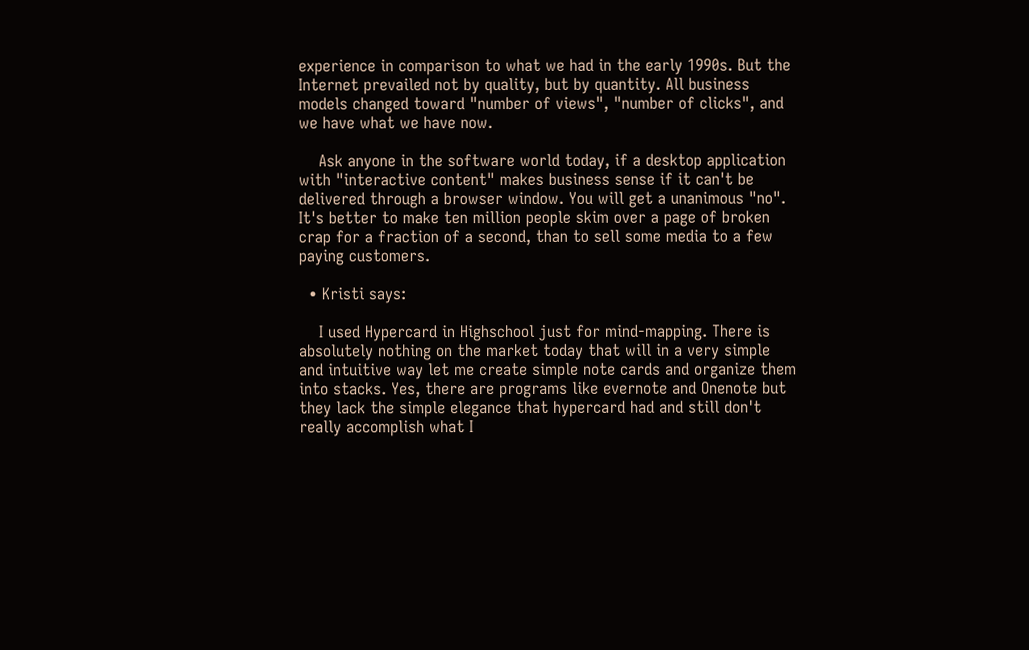experience in comparison to what we had in the early 1990s. But the Internet prevailed not by quality, but by quantity. All business models changed toward "number of views", "number of clicks", and we have what we have now.

    Ask anyone in the software world today, if a desktop application with "interactive content" makes business sense if it can't be delivered through a browser window. You will get a unanimous "no". It's better to make ten million people skim over a page of broken crap for a fraction of a second, than to sell some media to a few paying customers.

  • Kristi says:

    I used Hypercard in Highschool just for mind-mapping. There is absolutely nothing on the market today that will in a very simple and intuitive way let me create simple note cards and organize them into stacks. Yes, there are programs like evernote and Onenote but they lack the simple elegance that hypercard had and still don't really accomplish what I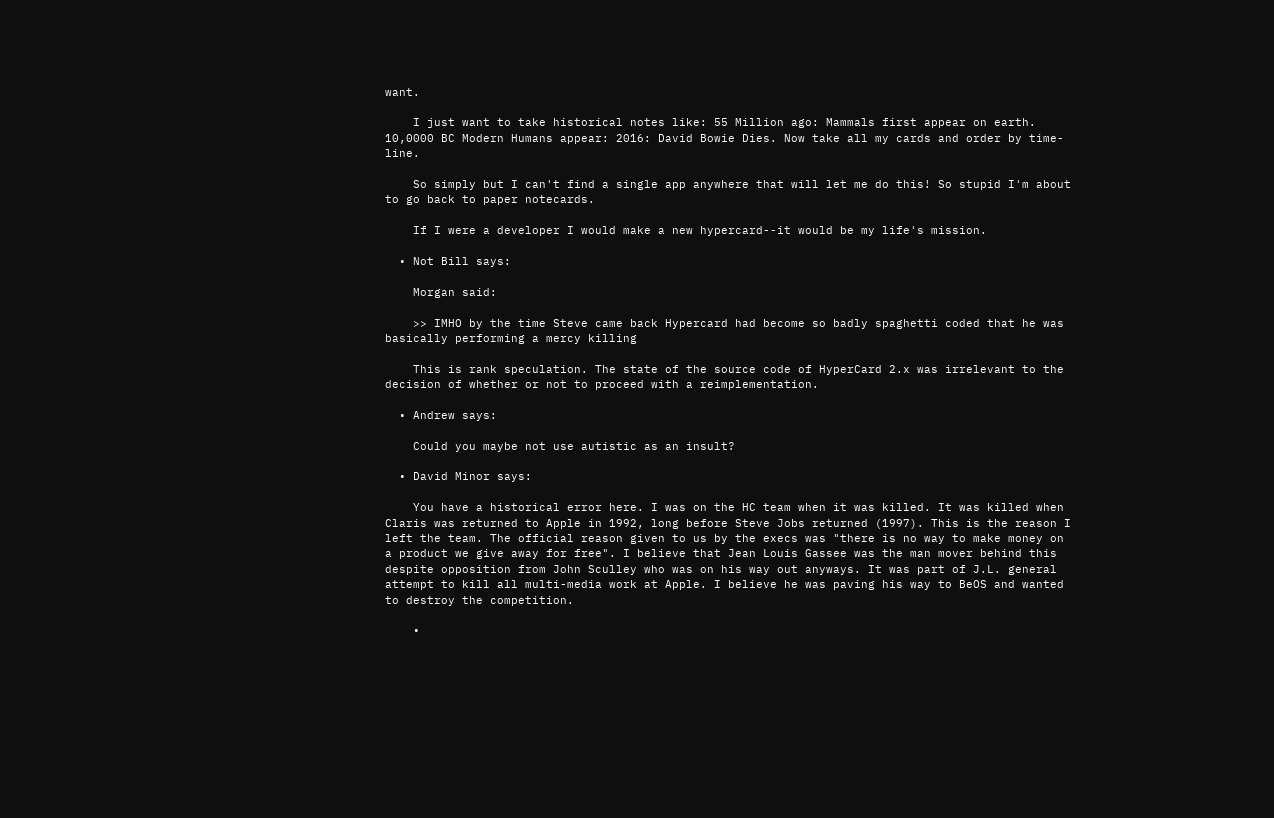want.

    I just want to take historical notes like: 55 Million ago: Mammals first appear on earth. 10,0000 BC Modern Humans appear: 2016: David Bowie Dies. Now take all my cards and order by time-line.

    So simply but I can't find a single app anywhere that will let me do this! So stupid I'm about to go back to paper notecards.

    If I were a developer I would make a new hypercard--it would be my life's mission.

  • Not Bill says:

    Morgan said:

    >> IMHO by the time Steve came back Hypercard had become so badly spaghetti coded that he was basically performing a mercy killing

    This is rank speculation. The state of the source code of HyperCard 2.x was irrelevant to the decision of whether or not to proceed with a reimplementation.

  • Andrew says:

    Could you maybe not use autistic as an insult?

  • David Minor says:

    You have a historical error here. I was on the HC team when it was killed. It was killed when Claris was returned to Apple in 1992, long before Steve Jobs returned (1997). This is the reason I left the team. The official reason given to us by the execs was "there is no way to make money on a product we give away for free". I believe that Jean Louis Gassee was the man mover behind this despite opposition from John Sculley who was on his way out anyways. It was part of J.L. general attempt to kill all multi-media work at Apple. I believe he was paving his way to BeOS and wanted to destroy the competition.

    •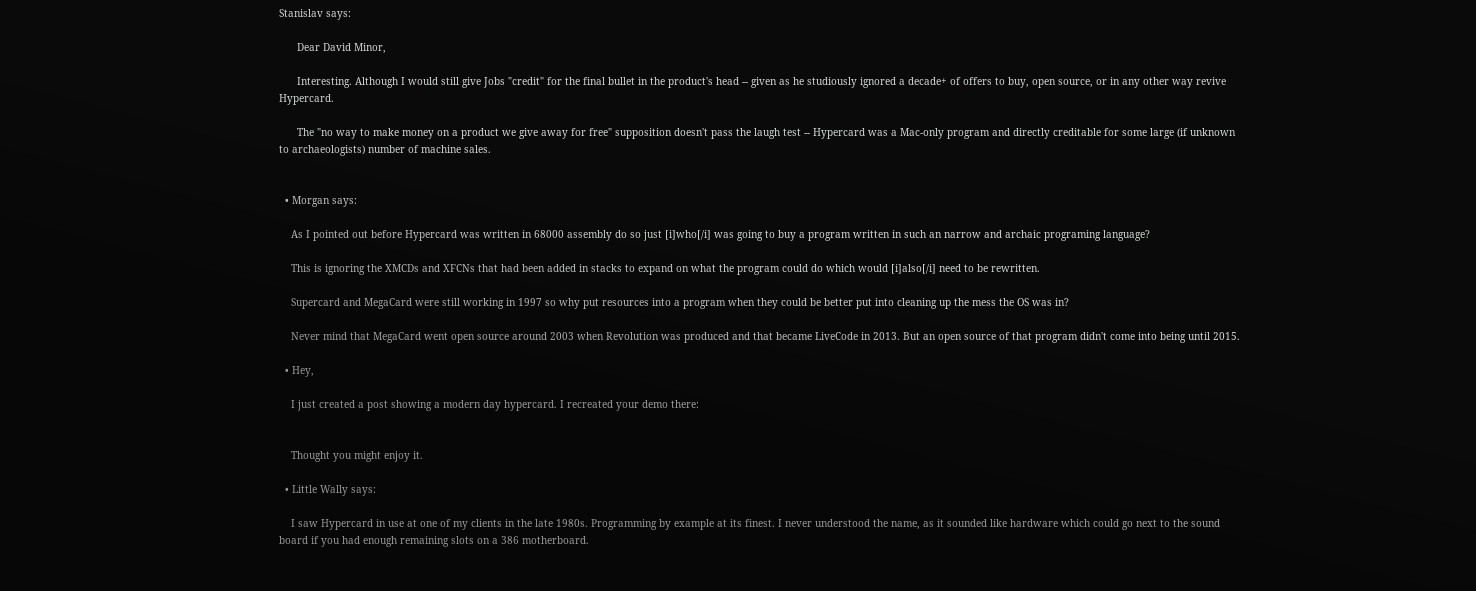Stanislav says:

      Dear David Minor,

      Interesting. Although I would still give Jobs "credit" for the final bullet in the product's head -- given as he studiously ignored a decade+ of offers to buy, open source, or in any other way revive Hypercard.

      The "no way to make money on a product we give away for free" supposition doesn't pass the laugh test -- Hypercard was a Mac-only program and directly creditable for some large (if unknown to archaeologists) number of machine sales.


  • Morgan says:

    As I pointed out before Hypercard was written in 68000 assembly do so just [i]who[/i] was going to buy a program written in such an narrow and archaic programing language?

    This is ignoring the XMCDs and XFCNs that had been added in stacks to expand on what the program could do which would [i]also[/i] need to be rewritten.

    Supercard and MegaCard were still working in 1997 so why put resources into a program when they could be better put into cleaning up the mess the OS was in?

    Never mind that MegaCard went open source around 2003 when Revolution was produced and that became LiveCode in 2013. But an open source of that program didn't come into being until 2015.

  • Hey,

    I just created a post showing a modern day hypercard. I recreated your demo there:


    Thought you might enjoy it.

  • Little Wally says:

    I saw Hypercard in use at one of my clients in the late 1980s. Programming by example at its finest. I never understood the name, as it sounded like hardware which could go next to the sound board if you had enough remaining slots on a 386 motherboard.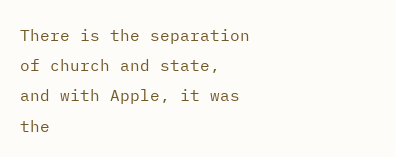There is the separation of church and state, and with Apple, it was the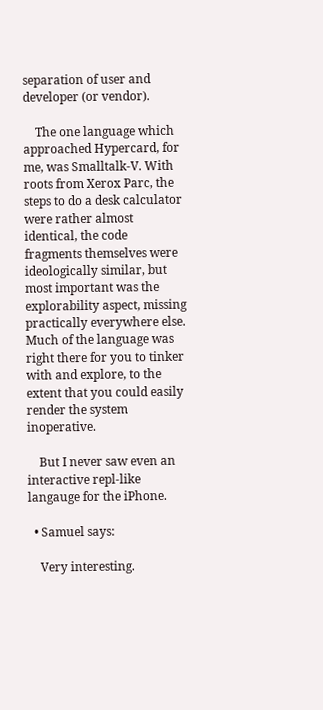separation of user and developer (or vendor).

    The one language which approached Hypercard, for me, was Smalltalk-V. With roots from Xerox Parc, the steps to do a desk calculator were rather almost identical, the code fragments themselves were ideologically similar, but most important was the explorability aspect, missing practically everywhere else. Much of the language was right there for you to tinker with and explore, to the extent that you could easily render the system inoperative.

    But I never saw even an interactive repl-like langauge for the iPhone.

  • Samuel says:

    Very interesting.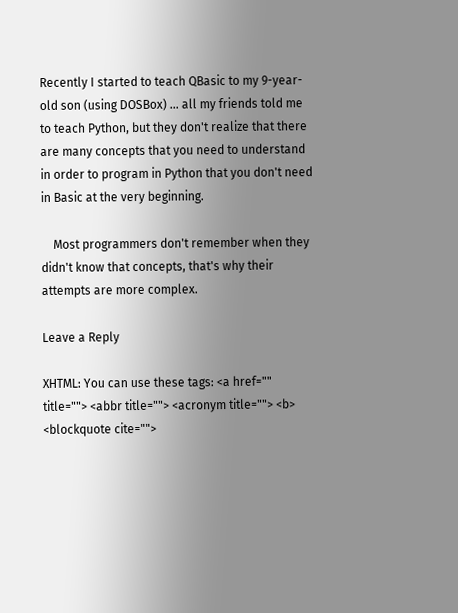Recently I started to teach QBasic to my 9-year-old son (using DOSBox) ... all my friends told me to teach Python, but they don't realize that there are many concepts that you need to understand in order to program in Python that you don't need in Basic at the very beginning.

    Most programmers don't remember when they didn't know that concepts, that's why their attempts are more complex.

Leave a Reply

XHTML: You can use these tags: <a href="" title=""> <abbr title=""> <acronym title=""> <b> <blockquote cite="">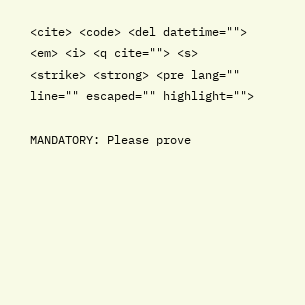<cite> <code> <del datetime=""> <em> <i> <q cite=""> <s> <strike> <strong> <pre lang="" line="" escaped="" highlight="">

MANDATORY: Please prove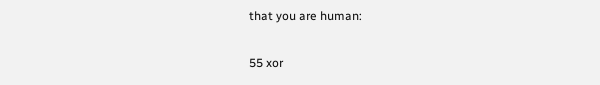that you are human:

55 xor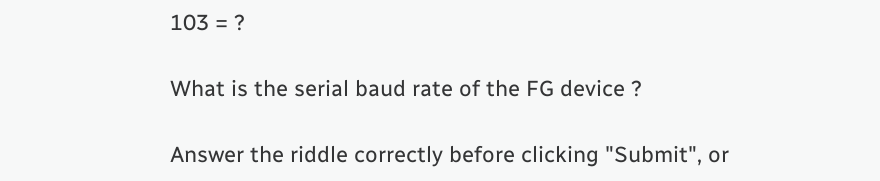103 = ?

What is the serial baud rate of the FG device ?

Answer the riddle correctly before clicking "Submit", or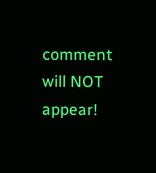comment will NOT appear!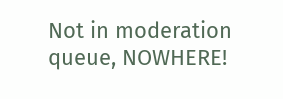Not in moderation queue, NOWHERE!